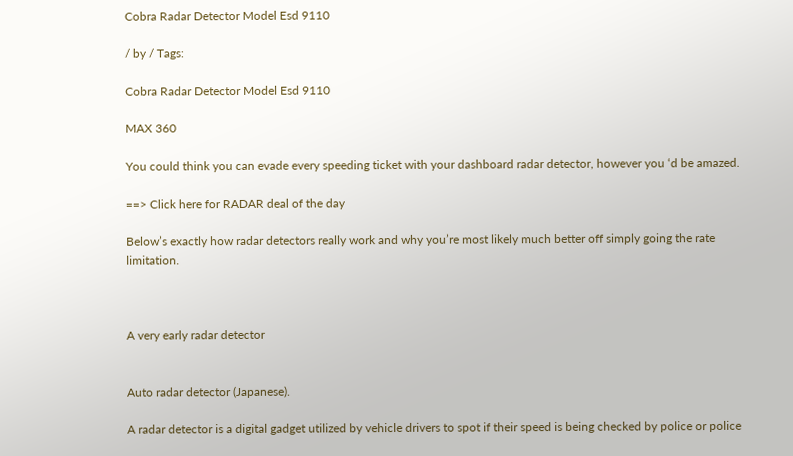Cobra Radar Detector Model Esd 9110

/ by / Tags:

Cobra Radar Detector Model Esd 9110

MAX 360

You could think you can evade every speeding ticket with your dashboard radar detector, however you ‘d be amazed.

==> Click here for RADAR deal of the day

Below’s exactly how radar detectors really work and why you’re most likely much better off simply going the rate limitation.



A very early radar detector


Auto radar detector (Japanese).

A radar detector is a digital gadget utilized by vehicle drivers to spot if their speed is being checked by police or police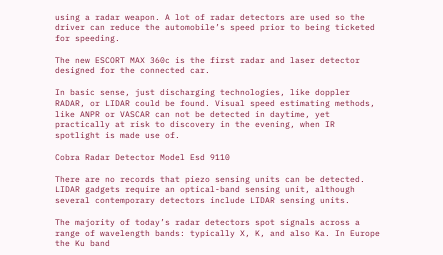using a radar weapon. A lot of radar detectors are used so the driver can reduce the automobile’s speed prior to being ticketed for speeding.

The new ESCORT MAX 360c is the first radar and laser detector designed for the connected car.

In basic sense, just discharging technologies, like doppler RADAR, or LIDAR could be found. Visual speed estimating methods, like ANPR or VASCAR can not be detected in daytime, yet practically at risk to discovery in the evening, when IR spotlight is made use of.

Cobra Radar Detector Model Esd 9110

There are no records that piezo sensing units can be detected. LIDAR gadgets require an optical-band sensing unit, although several contemporary detectors include LIDAR sensing units.

The majority of today’s radar detectors spot signals across a range of wavelength bands: typically X, K, and also Ka. In Europe the Ku band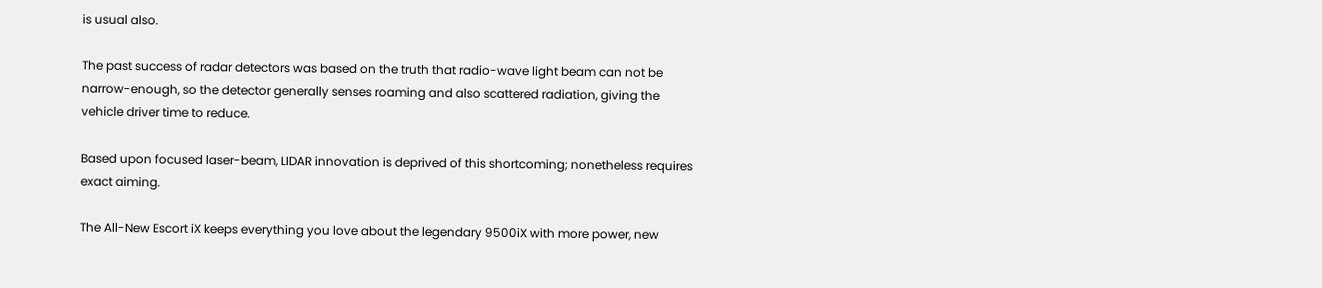is usual also.

The past success of radar detectors was based on the truth that radio-wave light beam can not be narrow-enough, so the detector generally senses roaming and also scattered radiation, giving the vehicle driver time to reduce.

Based upon focused laser-beam, LIDAR innovation is deprived of this shortcoming; nonetheless requires exact aiming.

The All-New Escort iX keeps everything you love about the legendary 9500iX with more power, new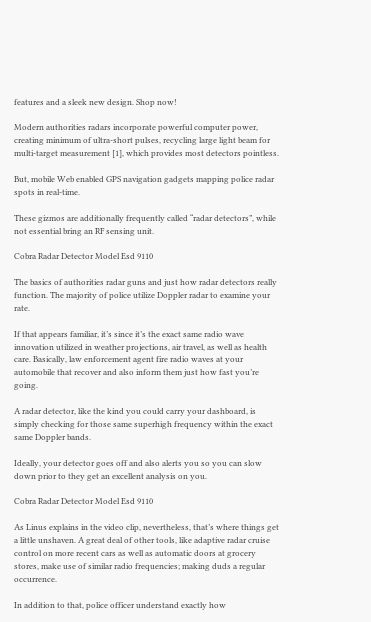features and a sleek new design. Shop now!

Modern authorities radars incorporate powerful computer power, creating minimum of ultra-short pulses, recycling large light beam for multi-target measurement [1], which provides most detectors pointless.

But, mobile Web enabled GPS navigation gadgets mapping police radar spots in real-time.

These gizmos are additionally frequently called “radar detectors”, while not essential bring an RF sensing unit.

Cobra Radar Detector Model Esd 9110

The basics of authorities radar guns and just how radar detectors really function. The majority of police utilize Doppler radar to examine your rate.

If that appears familiar, it’s since it’s the exact same radio wave innovation utilized in weather projections, air travel, as well as health care. Basically, law enforcement agent fire radio waves at your automobile that recover and also inform them just how fast you’re going.

A radar detector, like the kind you could carry your dashboard, is simply checking for those same superhigh frequency within the exact same Doppler bands.

Ideally, your detector goes off and also alerts you so you can slow down prior to they get an excellent analysis on you.

Cobra Radar Detector Model Esd 9110

As Linus explains in the video clip, nevertheless, that’s where things get a little unshaven. A great deal of other tools, like adaptive radar cruise control on more recent cars as well as automatic doors at grocery stores, make use of similar radio frequencies; making duds a regular occurrence.

In addition to that, police officer understand exactly how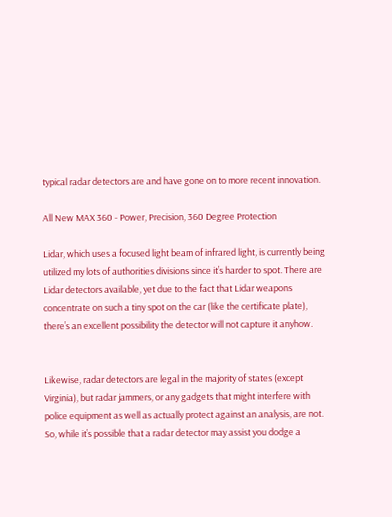typical radar detectors are and have gone on to more recent innovation.

All New MAX 360 - Power, Precision, 360 Degree Protection

Lidar, which uses a focused light beam of infrared light, is currently being utilized my lots of authorities divisions since it’s harder to spot. There are Lidar detectors available, yet due to the fact that Lidar weapons concentrate on such a tiny spot on the car (like the certificate plate), there’s an excellent possibility the detector will not capture it anyhow.


Likewise, radar detectors are legal in the majority of states (except Virginia), but radar jammers, or any gadgets that might interfere with police equipment as well as actually protect against an analysis, are not. So, while it’s possible that a radar detector may assist you dodge a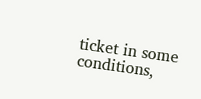ticket in some conditions,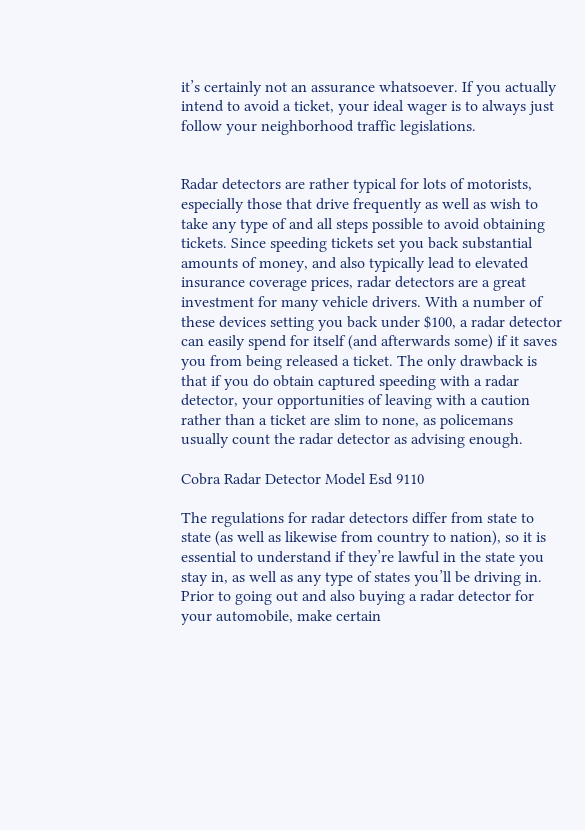it’s certainly not an assurance whatsoever. If you actually intend to avoid a ticket, your ideal wager is to always just follow your neighborhood traffic legislations.


Radar detectors are rather typical for lots of motorists, especially those that drive frequently as well as wish to take any type of and all steps possible to avoid obtaining tickets. Since speeding tickets set you back substantial amounts of money, and also typically lead to elevated insurance coverage prices, radar detectors are a great investment for many vehicle drivers. With a number of these devices setting you back under $100, a radar detector can easily spend for itself (and afterwards some) if it saves you from being released a ticket. The only drawback is that if you do obtain captured speeding with a radar detector, your opportunities of leaving with a caution rather than a ticket are slim to none, as policemans usually count the radar detector as advising enough.

Cobra Radar Detector Model Esd 9110

The regulations for radar detectors differ from state to state (as well as likewise from country to nation), so it is essential to understand if they’re lawful in the state you stay in, as well as any type of states you’ll be driving in. Prior to going out and also buying a radar detector for your automobile, make certain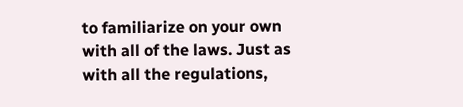to familiarize on your own with all of the laws. Just as with all the regulations,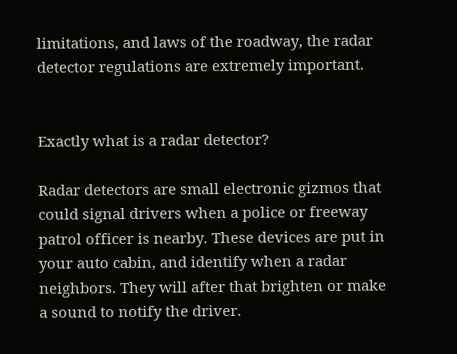limitations, and laws of the roadway, the radar detector regulations are extremely important.


Exactly what is a radar detector?

Radar detectors are small electronic gizmos that could signal drivers when a police or freeway patrol officer is nearby. These devices are put in your auto cabin, and identify when a radar neighbors. They will after that brighten or make a sound to notify the driver.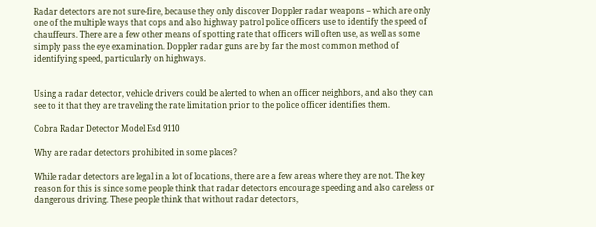Radar detectors are not sure-fire, because they only discover Doppler radar weapons – which are only one of the multiple ways that cops and also highway patrol police officers use to identify the speed of chauffeurs. There are a few other means of spotting rate that officers will often use, as well as some simply pass the eye examination. Doppler radar guns are by far the most common method of identifying speed, particularly on highways.


Using a radar detector, vehicle drivers could be alerted to when an officer neighbors, and also they can see to it that they are traveling the rate limitation prior to the police officer identifies them.

Cobra Radar Detector Model Esd 9110

Why are radar detectors prohibited in some places?

While radar detectors are legal in a lot of locations, there are a few areas where they are not. The key reason for this is since some people think that radar detectors encourage speeding and also careless or dangerous driving. These people think that without radar detectors,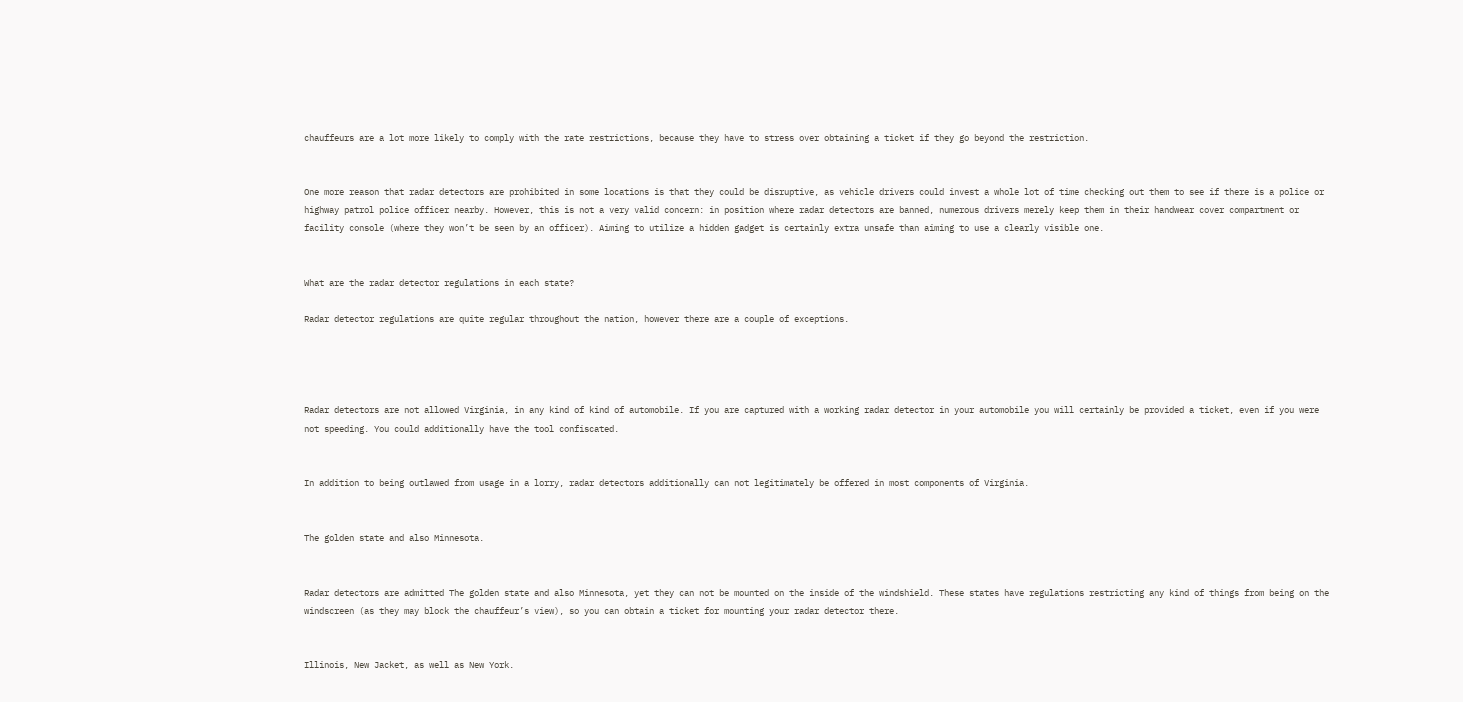chauffeurs are a lot more likely to comply with the rate restrictions, because they have to stress over obtaining a ticket if they go beyond the restriction.


One more reason that radar detectors are prohibited in some locations is that they could be disruptive, as vehicle drivers could invest a whole lot of time checking out them to see if there is a police or highway patrol police officer nearby. However, this is not a very valid concern: in position where radar detectors are banned, numerous drivers merely keep them in their handwear cover compartment or facility console (where they won’t be seen by an officer). Aiming to utilize a hidden gadget is certainly extra unsafe than aiming to use a clearly visible one.


What are the radar detector regulations in each state?

Radar detector regulations are quite regular throughout the nation, however there are a couple of exceptions.




Radar detectors are not allowed Virginia, in any kind of kind of automobile. If you are captured with a working radar detector in your automobile you will certainly be provided a ticket, even if you were not speeding. You could additionally have the tool confiscated.


In addition to being outlawed from usage in a lorry, radar detectors additionally can not legitimately be offered in most components of Virginia.


The golden state and also Minnesota.


Radar detectors are admitted The golden state and also Minnesota, yet they can not be mounted on the inside of the windshield. These states have regulations restricting any kind of things from being on the windscreen (as they may block the chauffeur’s view), so you can obtain a ticket for mounting your radar detector there.


Illinois, New Jacket, as well as New York.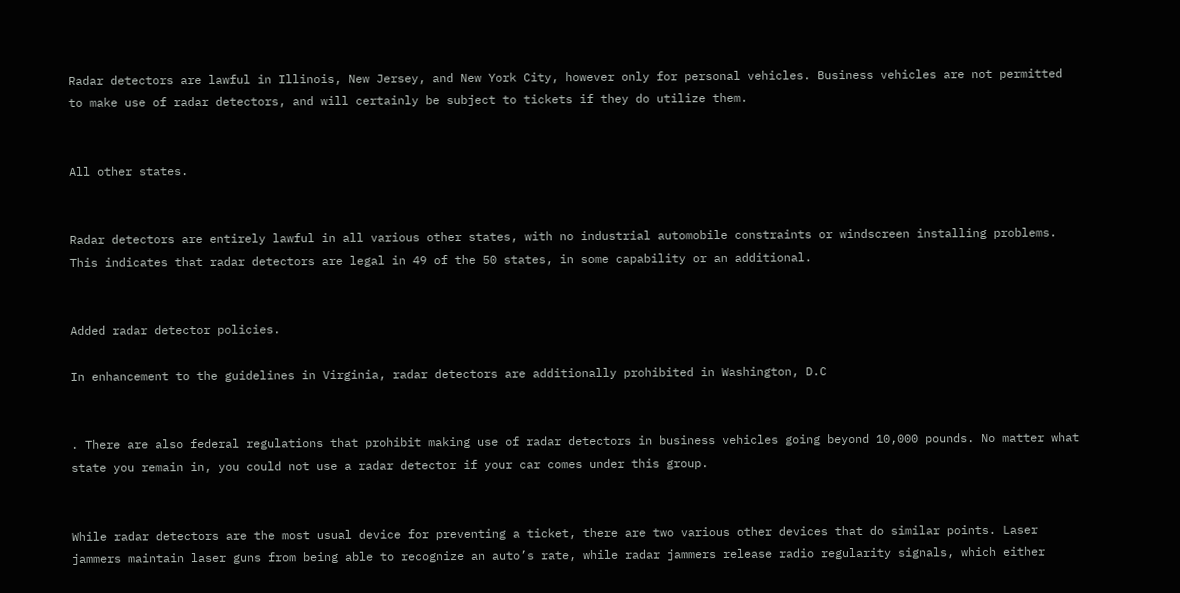Radar detectors are lawful in Illinois, New Jersey, and New York City, however only for personal vehicles. Business vehicles are not permitted to make use of radar detectors, and will certainly be subject to tickets if they do utilize them.


All other states.


Radar detectors are entirely lawful in all various other states, with no industrial automobile constraints or windscreen installing problems. This indicates that radar detectors are legal in 49 of the 50 states, in some capability or an additional.


Added radar detector policies.

In enhancement to the guidelines in Virginia, radar detectors are additionally prohibited in Washington, D.C


. There are also federal regulations that prohibit making use of radar detectors in business vehicles going beyond 10,000 pounds. No matter what state you remain in, you could not use a radar detector if your car comes under this group.


While radar detectors are the most usual device for preventing a ticket, there are two various other devices that do similar points. Laser jammers maintain laser guns from being able to recognize an auto’s rate, while radar jammers release radio regularity signals, which either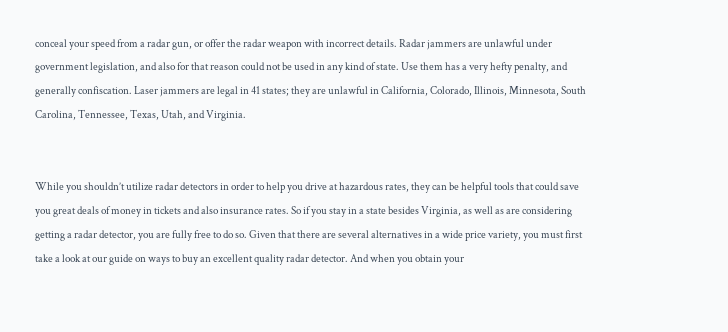conceal your speed from a radar gun, or offer the radar weapon with incorrect details. Radar jammers are unlawful under government legislation, and also for that reason could not be used in any kind of state. Use them has a very hefty penalty, and generally confiscation. Laser jammers are legal in 41 states; they are unlawful in California, Colorado, Illinois, Minnesota, South Carolina, Tennessee, Texas, Utah, and Virginia.


While you shouldn’t utilize radar detectors in order to help you drive at hazardous rates, they can be helpful tools that could save you great deals of money in tickets and also insurance rates. So if you stay in a state besides Virginia, as well as are considering getting a radar detector, you are fully free to do so. Given that there are several alternatives in a wide price variety, you must first take a look at our guide on ways to buy an excellent quality radar detector. And when you obtain your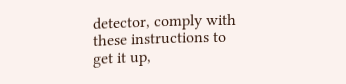detector, comply with these instructions to get it up,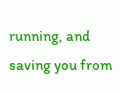running, and saving you from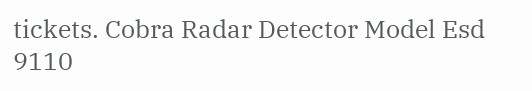tickets. Cobra Radar Detector Model Esd 9110